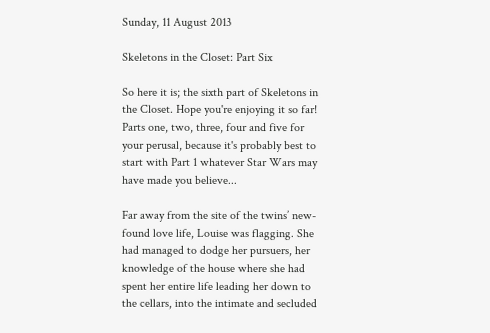Sunday, 11 August 2013

Skeletons in the Closet: Part Six

So here it is; the sixth part of Skeletons in the Closet. Hope you're enjoying it so far! Parts one, two, three, four and five for your perusal, because it's probably best to start with Part 1 whatever Star Wars may have made you believe...

Far away from the site of the twins’ new-found love life, Louise was flagging. She had managed to dodge her pursuers, her knowledge of the house where she had spent her entire life leading her down to the cellars, into the intimate and secluded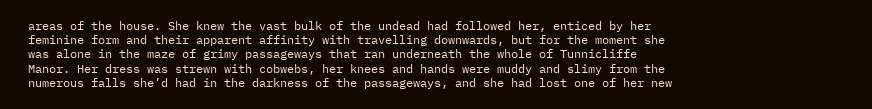areas of the house. She knew the vast bulk of the undead had followed her, enticed by her feminine form and their apparent affinity with travelling downwards, but for the moment she was alone in the maze of grimy passageways that ran underneath the whole of Tunnicliffe Manor. Her dress was strewn with cobwebs, her knees and hands were muddy and slimy from the numerous falls she’d had in the darkness of the passageways, and she had lost one of her new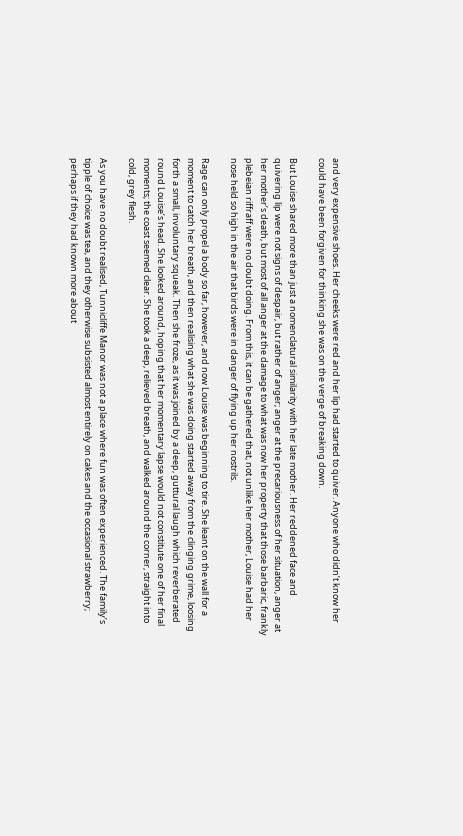and very expensive shoes. Her cheeks were red and her lip had started to quiver. Anyone who didn’t know her could have been forgiven for thinking she was on the verge of breaking down.

But Louise shared more than just a nomenclatural similarity with her late mother. Her reddened face and quivering lip were not signs of despair, but rather of anger; anger at the precariousness of her situation, anger at her mother’s death, but most of all anger at the damage to what was now her property that those barbaric, frankly plebeian riffraff were no doubt doing. From this, it can be gathered that, not unlike her mother, Louise had her nose held so high in the air that birds were in danger of flying up her nostrils.

Rage can only propel a body so far, however, and now Louise was beginning to tire. She leant on the wall for a moment to catch her breath, and then realising what she was doing started away from the clinging grime, loosing forth a small, involuntary squeak. Then she froze, as it was joined by a deep, guttural laugh which reverberated round Louise’s head. She looked around, hoping that her momentary lapse would not constitute one of her final moments; the coast seemed clear. She took a deep, relieved breath, and walked around the corner, straight into cold, grey flesh.

As you have no doubt realised, Tunnicliffe Manor was not a place where fun was often experienced. The family’s tipple of choice was tea, and they otherwise subsisted almost entirely on cakes and the occasional strawberry; perhaps if they had known more about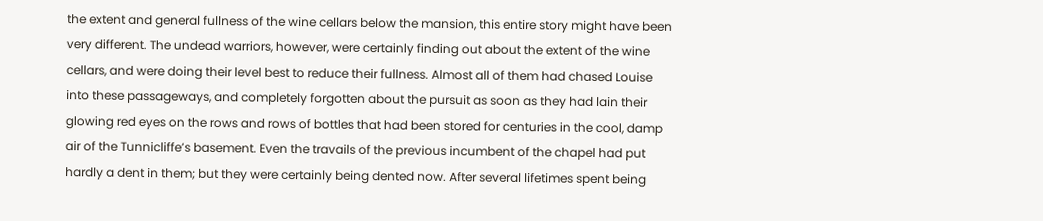the extent and general fullness of the wine cellars below the mansion, this entire story might have been very different. The undead warriors, however, were certainly finding out about the extent of the wine cellars, and were doing their level best to reduce their fullness. Almost all of them had chased Louise into these passageways, and completely forgotten about the pursuit as soon as they had lain their glowing red eyes on the rows and rows of bottles that had been stored for centuries in the cool, damp air of the Tunnicliffe’s basement. Even the travails of the previous incumbent of the chapel had put hardly a dent in them; but they were certainly being dented now. After several lifetimes spent being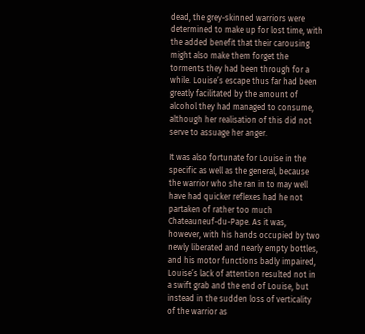dead, the grey-skinned warriors were determined to make up for lost time, with the added benefit that their carousing might also make them forget the torments they had been through for a while. Louise’s escape thus far had been greatly facilitated by the amount of alcohol they had managed to consume, although her realisation of this did not serve to assuage her anger.

It was also fortunate for Louise in the specific as well as the general, because the warrior who she ran in to may well have had quicker reflexes had he not partaken of rather too much Chateauneuf-du-Pape. As it was, however, with his hands occupied by two newly liberated and nearly empty bottles, and his motor functions badly impaired, Louise’s lack of attention resulted not in a swift grab and the end of Louise, but instead in the sudden loss of verticality of the warrior as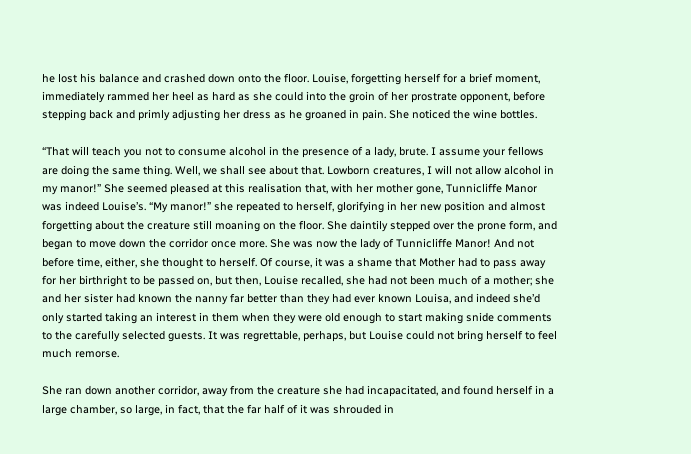he lost his balance and crashed down onto the floor. Louise, forgetting herself for a brief moment, immediately rammed her heel as hard as she could into the groin of her prostrate opponent, before stepping back and primly adjusting her dress as he groaned in pain. She noticed the wine bottles.

“That will teach you not to consume alcohol in the presence of a lady, brute. I assume your fellows are doing the same thing. Well, we shall see about that. Lowborn creatures, I will not allow alcohol in my manor!” She seemed pleased at this realisation that, with her mother gone, Tunnicliffe Manor was indeed Louise’s. “My manor!” she repeated to herself, glorifying in her new position and almost forgetting about the creature still moaning on the floor. She daintily stepped over the prone form, and began to move down the corridor once more. She was now the lady of Tunnicliffe Manor! And not before time, either, she thought to herself. Of course, it was a shame that Mother had to pass away for her birthright to be passed on, but then, Louise recalled, she had not been much of a mother; she and her sister had known the nanny far better than they had ever known Louisa, and indeed she’d only started taking an interest in them when they were old enough to start making snide comments to the carefully selected guests. It was regrettable, perhaps, but Louise could not bring herself to feel much remorse.

She ran down another corridor, away from the creature she had incapacitated, and found herself in a large chamber, so large, in fact, that the far half of it was shrouded in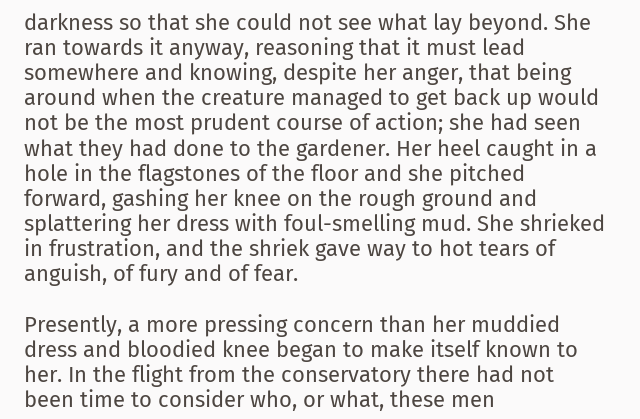darkness so that she could not see what lay beyond. She ran towards it anyway, reasoning that it must lead somewhere and knowing, despite her anger, that being around when the creature managed to get back up would not be the most prudent course of action; she had seen what they had done to the gardener. Her heel caught in a hole in the flagstones of the floor and she pitched forward, gashing her knee on the rough ground and splattering her dress with foul-smelling mud. She shrieked in frustration, and the shriek gave way to hot tears of anguish, of fury and of fear.

Presently, a more pressing concern than her muddied dress and bloodied knee began to make itself known to her. In the flight from the conservatory there had not been time to consider who, or what, these men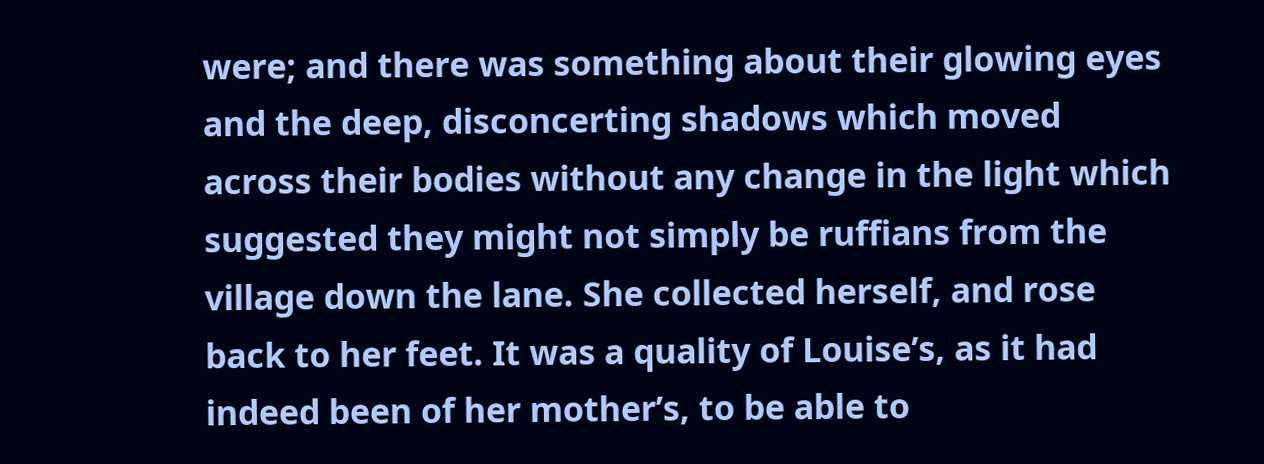were; and there was something about their glowing eyes and the deep, disconcerting shadows which moved across their bodies without any change in the light which suggested they might not simply be ruffians from the village down the lane. She collected herself, and rose back to her feet. It was a quality of Louise’s, as it had indeed been of her mother’s, to be able to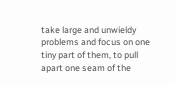take large and unwieldy problems and focus on one tiny part of them, to pull apart one seam of the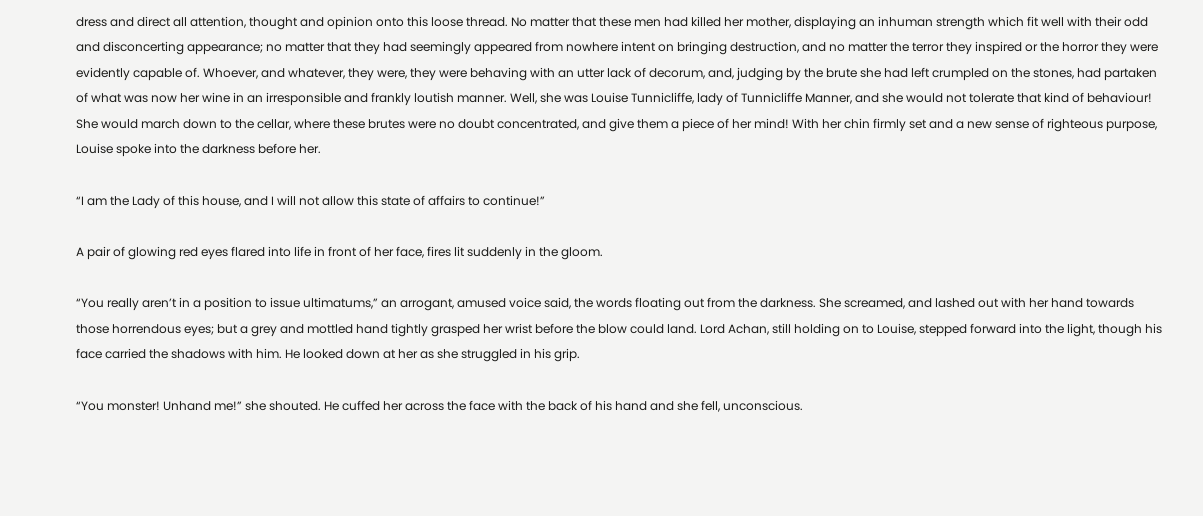dress and direct all attention, thought and opinion onto this loose thread. No matter that these men had killed her mother, displaying an inhuman strength which fit well with their odd and disconcerting appearance; no matter that they had seemingly appeared from nowhere intent on bringing destruction, and no matter the terror they inspired or the horror they were evidently capable of. Whoever, and whatever, they were, they were behaving with an utter lack of decorum, and, judging by the brute she had left crumpled on the stones, had partaken of what was now her wine in an irresponsible and frankly loutish manner. Well, she was Louise Tunnicliffe, lady of Tunnicliffe Manner, and she would not tolerate that kind of behaviour! She would march down to the cellar, where these brutes were no doubt concentrated, and give them a piece of her mind! With her chin firmly set and a new sense of righteous purpose, Louise spoke into the darkness before her.

“I am the Lady of this house, and I will not allow this state of affairs to continue!”

A pair of glowing red eyes flared into life in front of her face, fires lit suddenly in the gloom.

“You really aren’t in a position to issue ultimatums,” an arrogant, amused voice said, the words floating out from the darkness. She screamed, and lashed out with her hand towards those horrendous eyes; but a grey and mottled hand tightly grasped her wrist before the blow could land. Lord Achan, still holding on to Louise, stepped forward into the light, though his face carried the shadows with him. He looked down at her as she struggled in his grip.

“You monster! Unhand me!” she shouted. He cuffed her across the face with the back of his hand and she fell, unconscious.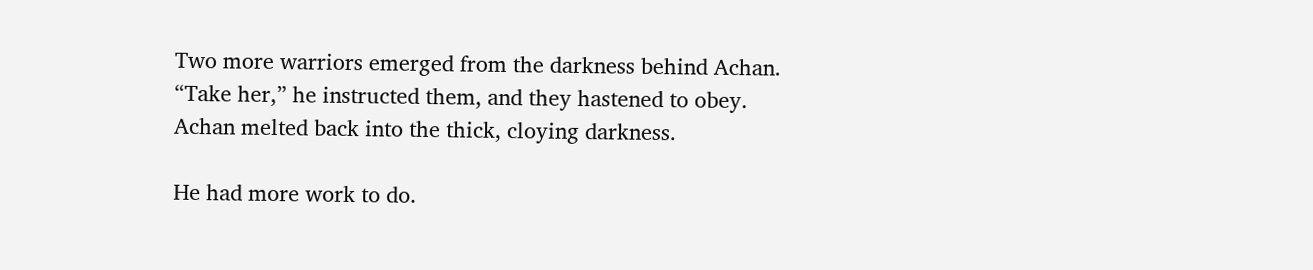Two more warriors emerged from the darkness behind Achan. “Take her,” he instructed them, and they hastened to obey. Achan melted back into the thick, cloying darkness.

He had more work to do.